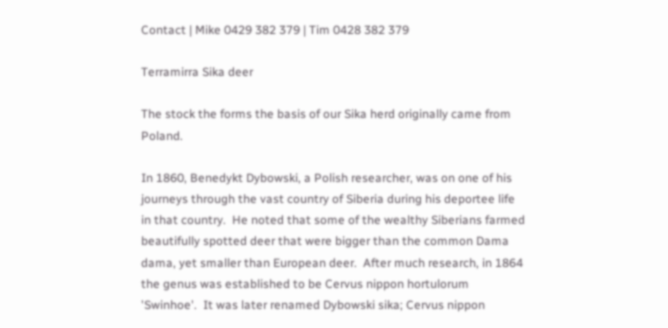Contact | Mike 0429 382 379 | Tim 0428 382 379

Terramirra Sika deer

The stock the forms the basis of our Sika herd originally came from Poland.

In 1860, Benedykt Dybowski, a Polish researcher, was on one of his journeys through the vast country of Siberia during his deportee life in that country.  He noted that some of the wealthy Siberians farmed beautifully spotted deer that were bigger than the common Dama dama, yet smaller than European deer.  After much research, in 1864 the genus was established to be Cervus nippon hortulorum 'Swinhoe'.  It was later renamed Dybowski sika; Cervus nippon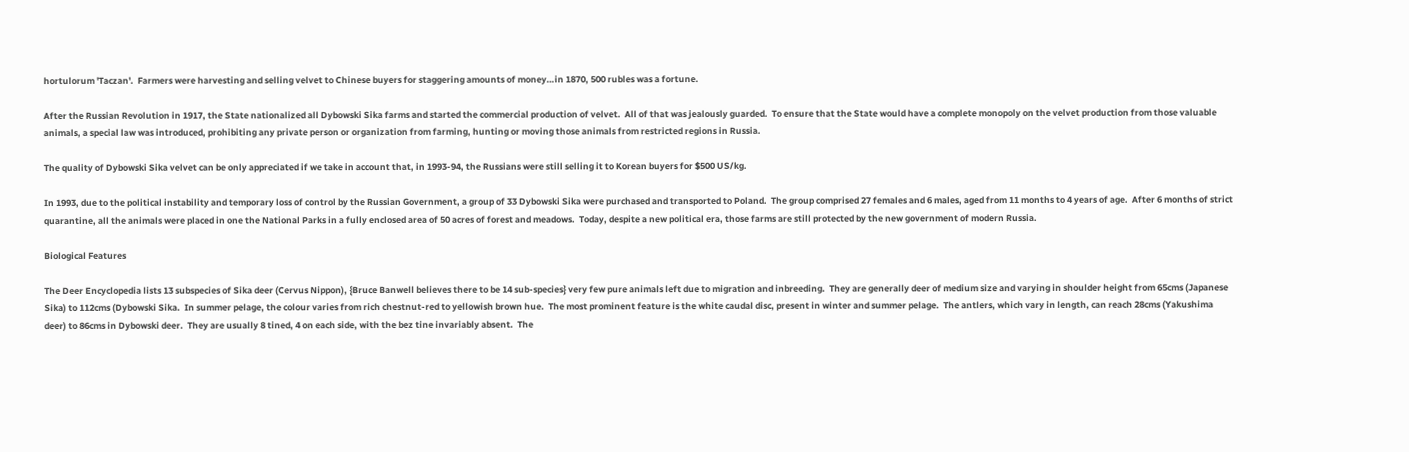hortulorum 'Taczan'.  Farmers were harvesting and selling velvet to Chinese buyers for staggering amounts of money…in 1870, 500 rubles was a fortune.

After the Russian Revolution in 1917, the State nationalized all Dybowski Sika farms and started the commercial production of velvet.  All of that was jealously guarded.  To ensure that the State would have a complete monopoly on the velvet production from those valuable animals, a special law was introduced, prohibiting any private person or organization from farming, hunting or moving those animals from restricted regions in Russia.

The quality of Dybowski Sika velvet can be only appreciated if we take in account that, in 1993-94, the Russians were still selling it to Korean buyers for $500 US/kg.

In 1993, due to the political instability and temporary loss of control by the Russian Government, a group of 33 Dybowski Sika were purchased and transported to Poland.  The group comprised 27 females and 6 males, aged from 11 months to 4 years of age.  After 6 months of strict quarantine, all the animals were placed in one the National Parks in a fully enclosed area of 50 acres of forest and meadows.  Today, despite a new political era, those farms are still protected by the new government of modern Russia.

Biological Features

The Deer Encyclopedia lists 13 subspecies of Sika deer (Cervus Nippon), {Bruce Banwell believes there to be 14 sub-species} very few pure animals left due to migration and inbreeding.  They are generally deer of medium size and varying in shoulder height from 65cms (Japanese Sika) to 112cms (Dybowski Sika.  In summer pelage, the colour varies from rich chestnut-red to yellowish brown hue.  The most prominent feature is the white caudal disc, present in winter and summer pelage.  The antlers, which vary in length, can reach 28cms (Yakushima deer) to 86cms in Dybowski deer.  They are usually 8 tined, 4 on each side, with the bez tine invariably absent.  The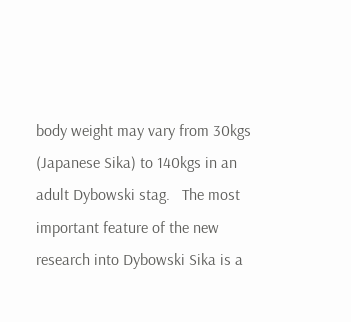body weight may vary from 30kgs (Japanese Sika) to 140kgs in an adult Dybowski stag.   The most important feature of the new research into Dybowski Sika is a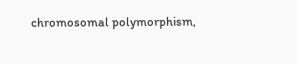chromosomal polymorphism,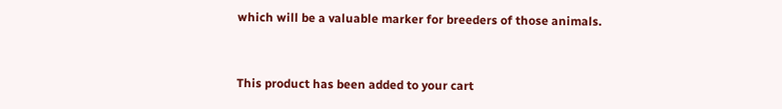which will be a valuable marker for breeders of those animals.


This product has been added to your cart